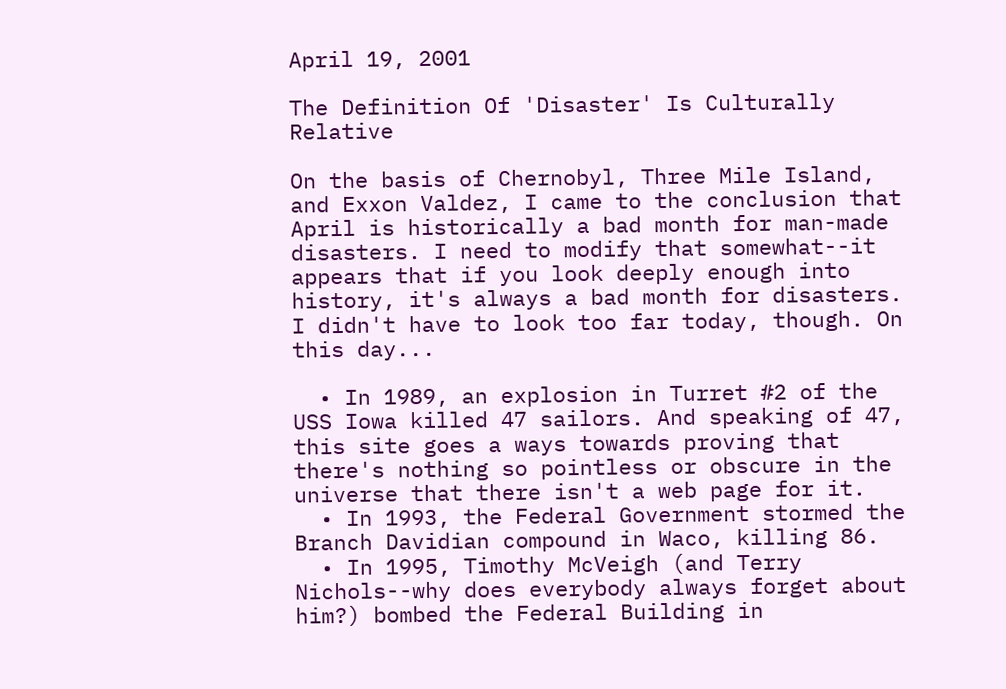April 19, 2001

The Definition Of 'Disaster' Is Culturally Relative

On the basis of Chernobyl, Three Mile Island, and Exxon Valdez, I came to the conclusion that April is historically a bad month for man-made disasters. I need to modify that somewhat--it appears that if you look deeply enough into history, it's always a bad month for disasters. I didn't have to look too far today, though. On this day...

  • In 1989, an explosion in Turret #2 of the USS Iowa killed 47 sailors. And speaking of 47, this site goes a ways towards proving that there's nothing so pointless or obscure in the universe that there isn't a web page for it.
  • In 1993, the Federal Government stormed the Branch Davidian compound in Waco, killing 86.
  • In 1995, Timothy McVeigh (and Terry Nichols--why does everybody always forget about him?) bombed the Federal Building in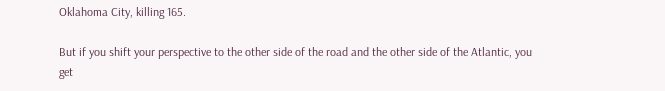Oklahoma City, killing 165.

But if you shift your perspective to the other side of the road and the other side of the Atlantic, you get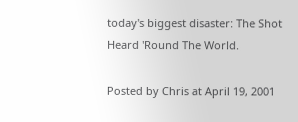today's biggest disaster: The Shot Heard 'Round The World.

Posted by Chris at April 19, 2001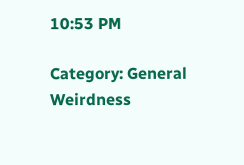10:53 PM

Category: General Weirdness